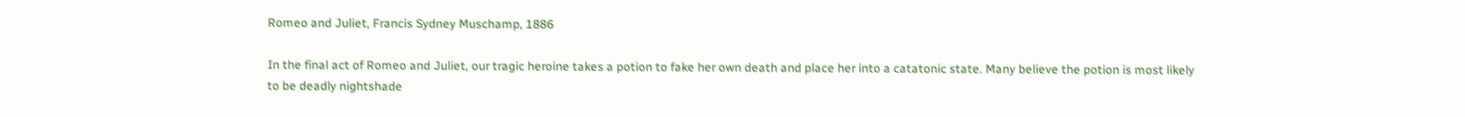Romeo and Juliet, Francis Sydney Muschamp, 1886

In the final act of Romeo and Juliet, our tragic heroine takes a potion to fake her own death and place her into a catatonic state. Many believe the potion is most likely to be deadly nightshade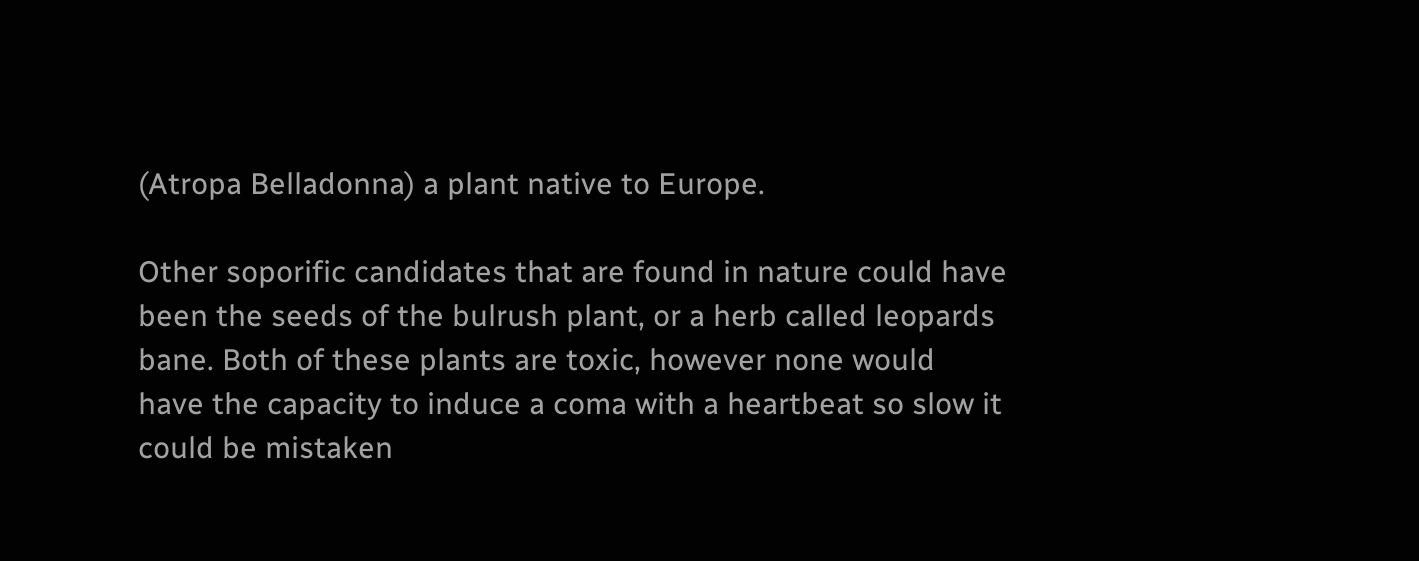(Atropa Belladonna) a plant native to Europe.

Other soporific candidates that are found in nature could have been the seeds of the bulrush plant, or a herb called leopards bane. Both of these plants are toxic, however none would have the capacity to induce a coma with a heartbeat so slow it could be mistaken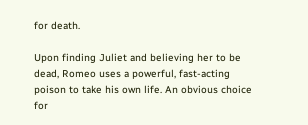for death.

Upon finding Juliet and believing her to be dead, Romeo uses a powerful, fast-acting poison to take his own life. An obvious choice for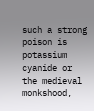such a strong poison is potassium cyanide or the medieval monkshood,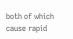both of which cause rapid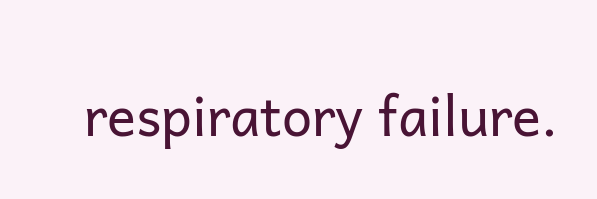respiratory failure.